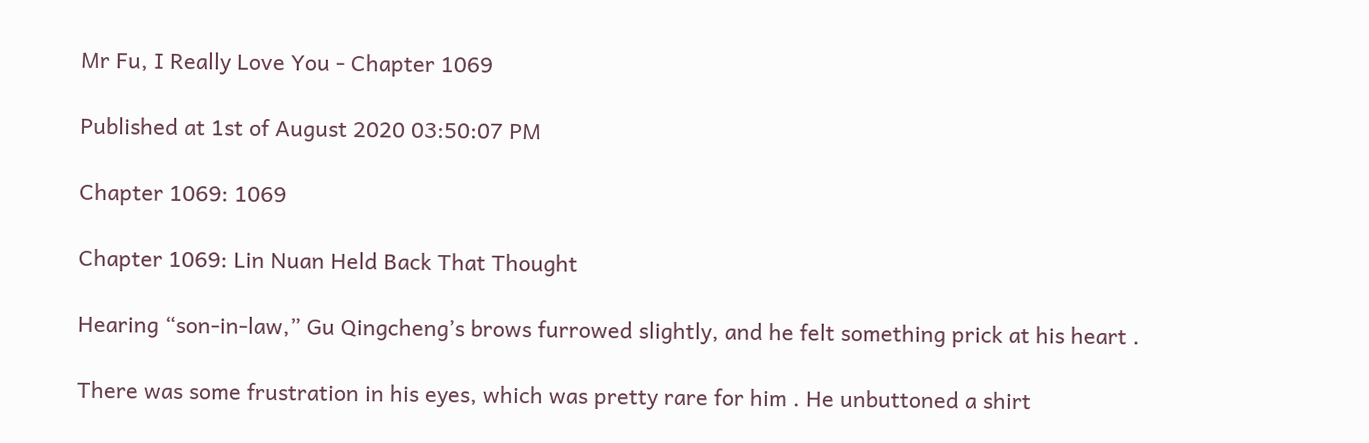Mr Fu, I Really Love You - Chapter 1069

Published at 1st of August 2020 03:50:07 PM

Chapter 1069: 1069

Chapter 1069: Lin Nuan Held Back That Thought

Hearing “son-in-law,” Gu Qingcheng’s brows furrowed slightly, and he felt something prick at his heart .

There was some frustration in his eyes, which was pretty rare for him . He unbuttoned a shirt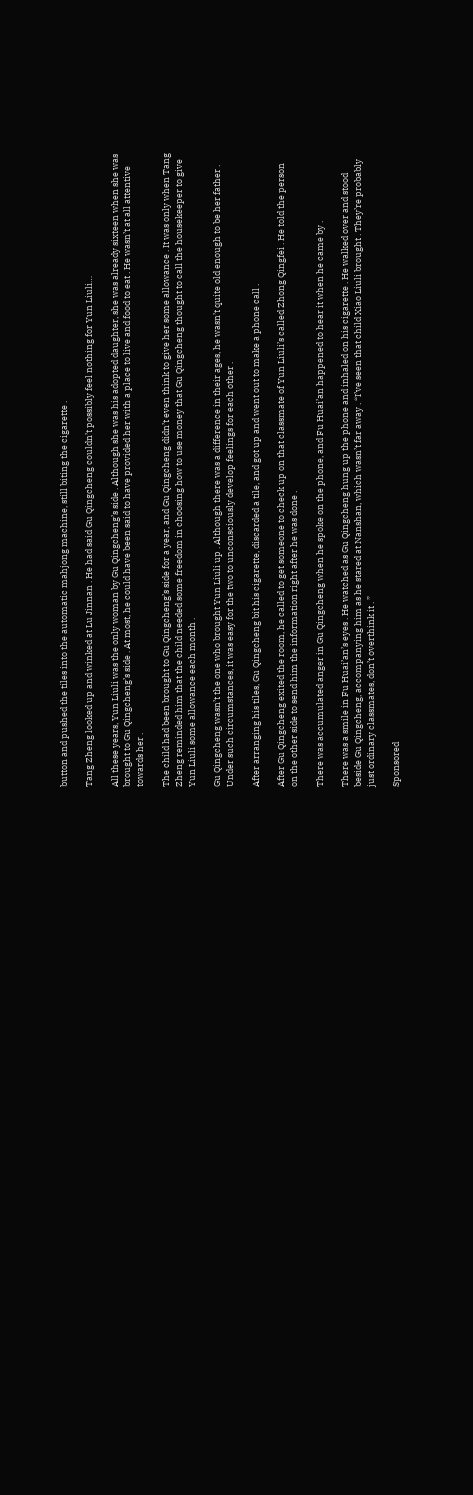button and pushed the tiles into the automatic mahjong machine, still biting the cigarette .

Tang Zheng looked up and winked at Lu Jinnan . He had said Gu Qingcheng couldn’t possibly feel nothing for Yun Liuli…

All these years, Yun Liuli was the only woman by Gu Qingcheng’s side . Although she was his adopted daughter, she was already sixteen when she was brought to Gu Qingcheng’s side . At most, he could have been said to have provided her with a place to live and food to eat . He wasn’t at all attentive towards her .

The child had been brought to Gu Qingcheng’s side for a year, and Gu Qingcheng didn’t even think to give her some allowance . It was only when Tang Zheng reminded him that the child needed some freedom in choosing how to use money that Gu Qingcheng thought to call the housekeeper to give Yun Liuli some allowance each month .

Gu Qingcheng wasn’t the one who brought Yun Liuli up . Although there was a difference in their ages, he wasn’t quite old enough to be her father . Under such circumstances, it was easy for the two to unconsciously develop feelings for each other .

After arranging his tiles, Gu Qingcheng bit his cigarette, discarded a tile, and got up and went out to make a phone call .

After Gu Qingcheng exited the room, he called to get someone to check up on that classmate of Yun Liuli’s called Zhong Qingfei . He told the person on the other side to send him the information right after he was done .

There was accumulated anger in Gu Qingcheng when he spoke on the phone, and Fu Huai’an happened to hear it when he came by .

There was a smile in Fu Huai’an’s eyes . He watched as Gu Qingcheng hung up the phone and inhaled on his cigarette . He walked over and stood beside Gu Qingcheng, accompanying him as he stared at Nanshan, which wasn’t far away . “I’ve seen that child Xiao Liuli brought . They’re probably just ordinary classmates, don’t overthink it . ”

Sponsored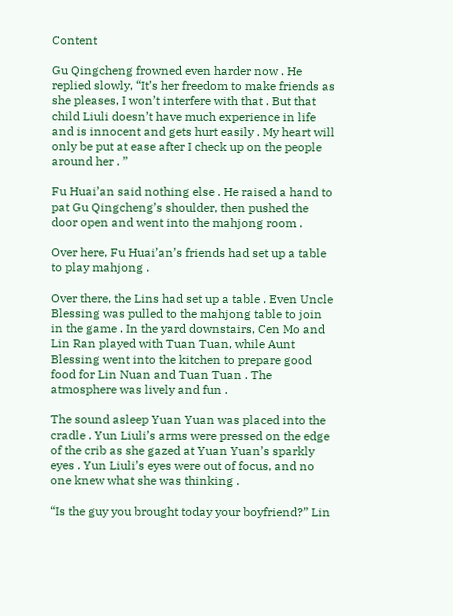Content

Gu Qingcheng frowned even harder now . He replied slowly, “It’s her freedom to make friends as she pleases, I won’t interfere with that . But that child Liuli doesn’t have much experience in life and is innocent and gets hurt easily . My heart will only be put at ease after I check up on the people around her . ”

Fu Huai’an said nothing else . He raised a hand to pat Gu Qingcheng’s shoulder, then pushed the door open and went into the mahjong room .

Over here, Fu Huai’an’s friends had set up a table to play mahjong .

Over there, the Lins had set up a table . Even Uncle Blessing was pulled to the mahjong table to join in the game . In the yard downstairs, Cen Mo and Lin Ran played with Tuan Tuan, while Aunt Blessing went into the kitchen to prepare good food for Lin Nuan and Tuan Tuan . The atmosphere was lively and fun .

The sound asleep Yuan Yuan was placed into the cradle . Yun Liuli’s arms were pressed on the edge of the crib as she gazed at Yuan Yuan’s sparkly eyes . Yun Liuli’s eyes were out of focus, and no one knew what she was thinking .

“Is the guy you brought today your boyfriend?” Lin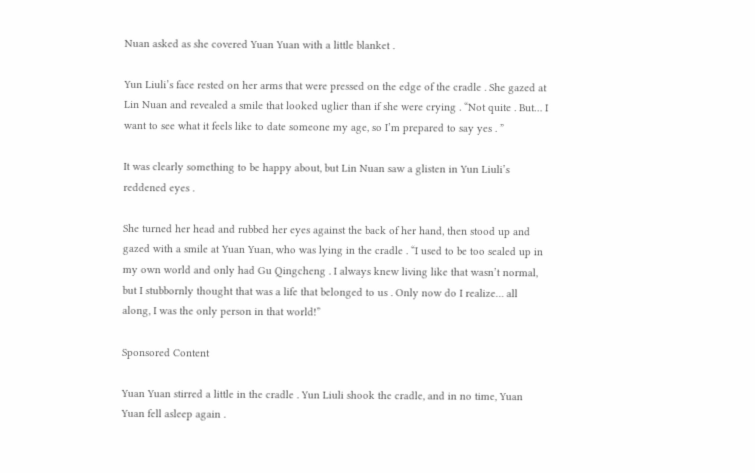Nuan asked as she covered Yuan Yuan with a little blanket .

Yun Liuli’s face rested on her arms that were pressed on the edge of the cradle . She gazed at Lin Nuan and revealed a smile that looked uglier than if she were crying . “Not quite . But… I want to see what it feels like to date someone my age, so I’m prepared to say yes . ”

It was clearly something to be happy about, but Lin Nuan saw a glisten in Yun Liuli’s reddened eyes .

She turned her head and rubbed her eyes against the back of her hand, then stood up and gazed with a smile at Yuan Yuan, who was lying in the cradle . “I used to be too sealed up in my own world and only had Gu Qingcheng . I always knew living like that wasn’t normal, but I stubbornly thought that was a life that belonged to us . Only now do I realize… all along, I was the only person in that world!”

Sponsored Content

Yuan Yuan stirred a little in the cradle . Yun Liuli shook the cradle, and in no time, Yuan Yuan fell asleep again .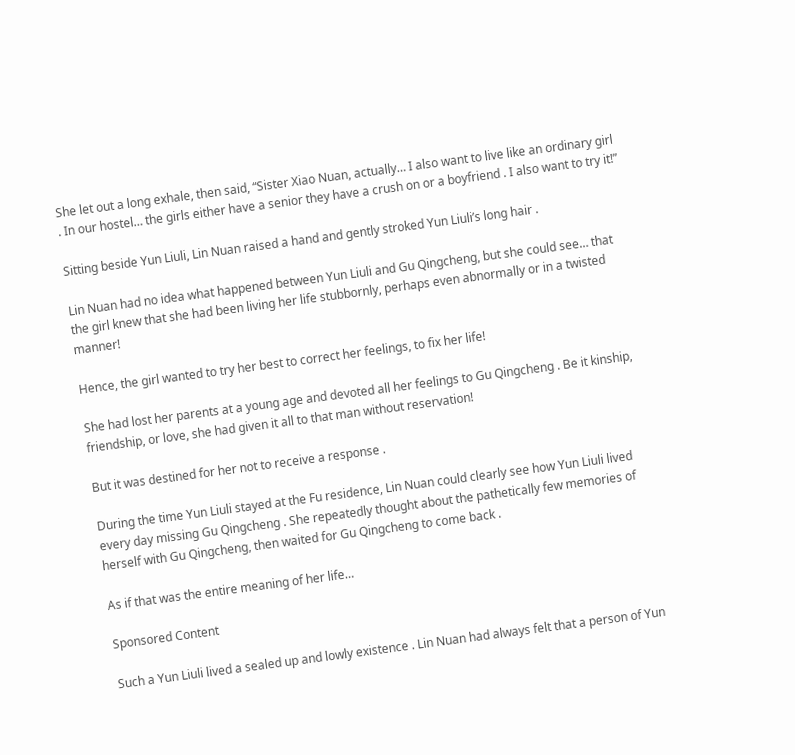She let out a long exhale, then said, “Sister Xiao Nuan, actually… I also want to live like an ordinary girl . In our hostel… the girls either have a senior they have a crush on or a boyfriend . I also want to try it!”

Sitting beside Yun Liuli, Lin Nuan raised a hand and gently stroked Yun Liuli’s long hair .

Lin Nuan had no idea what happened between Yun Liuli and Gu Qingcheng, but she could see… that the girl knew that she had been living her life stubbornly, perhaps even abnormally or in a twisted manner!

Hence, the girl wanted to try her best to correct her feelings, to fix her life!

She had lost her parents at a young age and devoted all her feelings to Gu Qingcheng . Be it kinship, friendship, or love, she had given it all to that man without reservation!

But it was destined for her not to receive a response .

During the time Yun Liuli stayed at the Fu residence, Lin Nuan could clearly see how Yun Liuli lived every day missing Gu Qingcheng . She repeatedly thought about the pathetically few memories of herself with Gu Qingcheng, then waited for Gu Qingcheng to come back .

As if that was the entire meaning of her life…

Sponsored Content

Such a Yun Liuli lived a sealed up and lowly existence . Lin Nuan had always felt that a person of Yun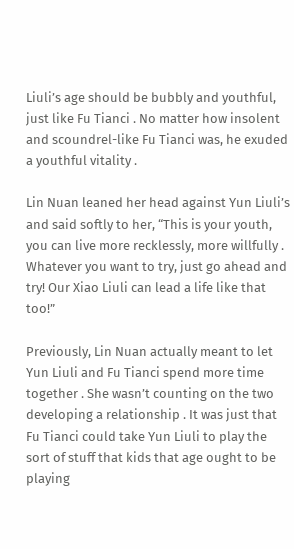Liuli’s age should be bubbly and youthful, just like Fu Tianci . No matter how insolent and scoundrel-like Fu Tianci was, he exuded a youthful vitality .

Lin Nuan leaned her head against Yun Liuli’s and said softly to her, “This is your youth, you can live more recklessly, more willfully . Whatever you want to try, just go ahead and try! Our Xiao Liuli can lead a life like that too!”

Previously, Lin Nuan actually meant to let Yun Liuli and Fu Tianci spend more time together . She wasn’t counting on the two developing a relationship . It was just that Fu Tianci could take Yun Liuli to play the sort of stuff that kids that age ought to be playing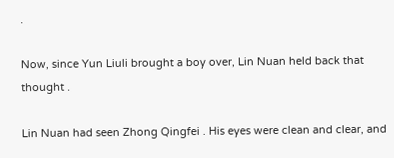.

Now, since Yun Liuli brought a boy over, Lin Nuan held back that thought .

Lin Nuan had seen Zhong Qingfei . His eyes were clean and clear, and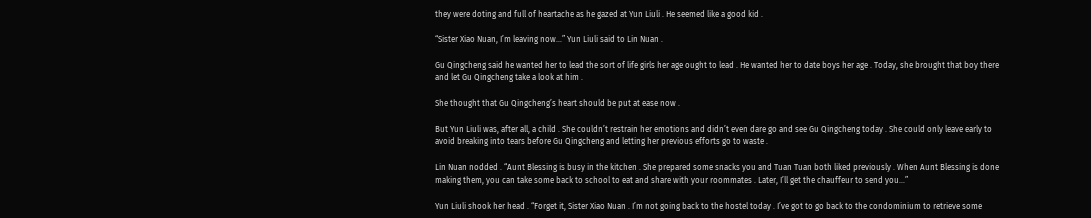they were doting and full of heartache as he gazed at Yun Liuli . He seemed like a good kid .

“Sister Xiao Nuan, I’m leaving now…” Yun Liuli said to Lin Nuan .

Gu Qingcheng said he wanted her to lead the sort of life girls her age ought to lead . He wanted her to date boys her age . Today, she brought that boy there and let Gu Qingcheng take a look at him .

She thought that Gu Qingcheng’s heart should be put at ease now .

But Yun Liuli was, after all, a child . She couldn’t restrain her emotions and didn’t even dare go and see Gu Qingcheng today . She could only leave early to avoid breaking into tears before Gu Qingcheng and letting her previous efforts go to waste .

Lin Nuan nodded . “Aunt Blessing is busy in the kitchen . She prepared some snacks you and Tuan Tuan both liked previously . When Aunt Blessing is done making them, you can take some back to school to eat and share with your roommates . Later, I’ll get the chauffeur to send you…”

Yun Liuli shook her head . “Forget it, Sister Xiao Nuan . I’m not going back to the hostel today . I’ve got to go back to the condominium to retrieve some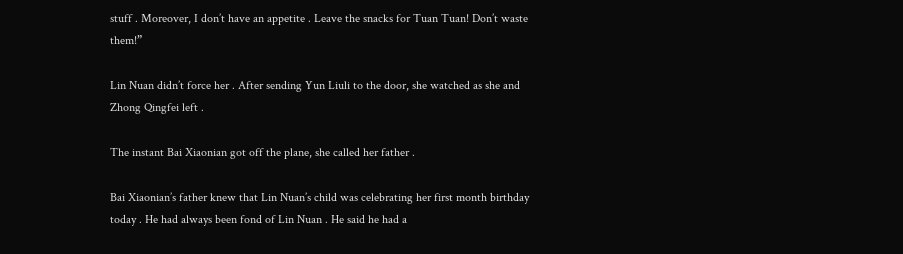stuff . Moreover, I don’t have an appetite . Leave the snacks for Tuan Tuan! Don’t waste them!”

Lin Nuan didn’t force her . After sending Yun Liuli to the door, she watched as she and Zhong Qingfei left .

The instant Bai Xiaonian got off the plane, she called her father .

Bai Xiaonian’s father knew that Lin Nuan’s child was celebrating her first month birthday today . He had always been fond of Lin Nuan . He said he had a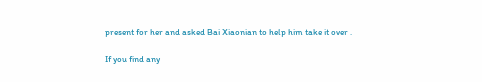present for her and asked Bai Xiaonian to help him take it over .

If you find any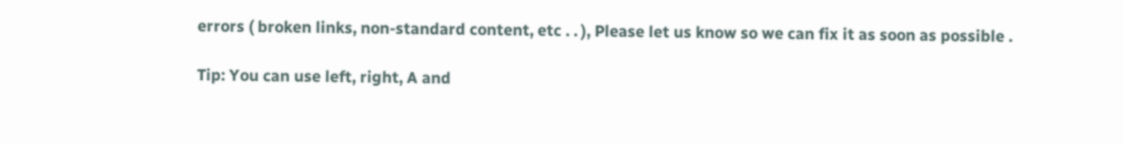errors ( broken links, non-standard content, etc . . ), Please let us know so we can fix it as soon as possible .

Tip: You can use left, right, A and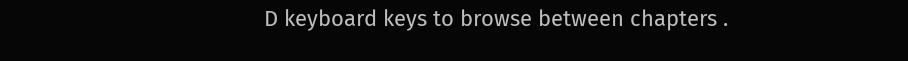D keyboard keys to browse between chapters .